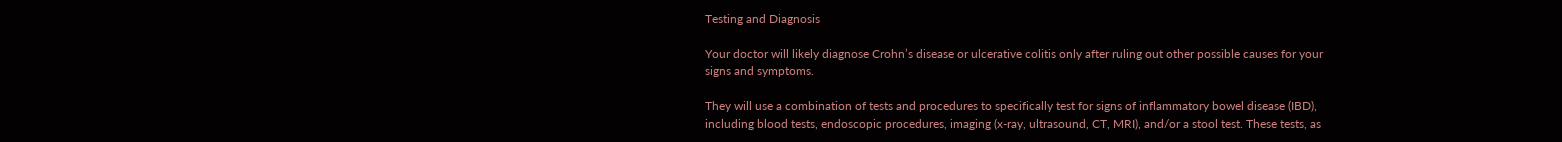Testing and Diagnosis

Your doctor will likely diagnose Crohn’s disease or ulcerative colitis only after ruling out other possible causes for your signs and symptoms.

They will use a combination of tests and procedures to specifically test for signs of inflammatory bowel disease (IBD), including blood tests, endoscopic procedures, imaging (x-ray, ultrasound, CT, MRI), and/or a stool test. These tests, as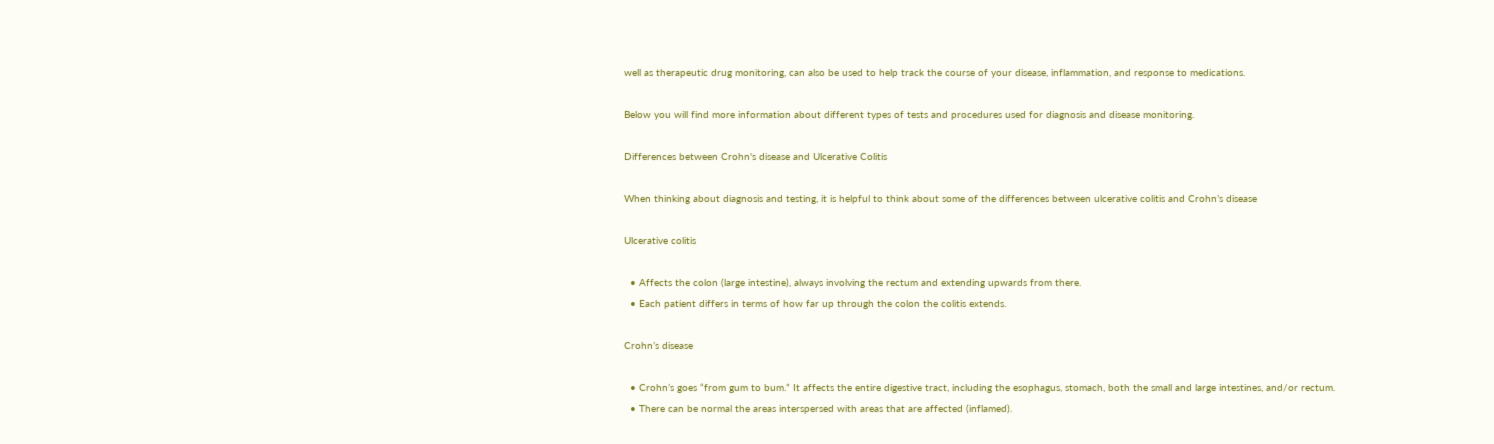well as therapeutic drug monitoring, can also be used to help track the course of your disease, inflammation, and response to medications.

Below you will find more information about different types of tests and procedures used for diagnosis and disease monitoring.

Differences between Crohn's disease and Ulcerative Colitis

When thinking about diagnosis and testing, it is helpful to think about some of the differences between ulcerative colitis and Crohn’s disease

Ulcerative colitis

  • Affects the colon (large intestine), always involving the rectum and extending upwards from there.
  • Each patient differs in terms of how far up through the colon the colitis extends.

Crohn’s disease

  • Crohn’s goes “from gum to bum.” It affects the entire digestive tract, including the esophagus, stomach, both the small and large intestines, and/or rectum.
  • There can be normal the areas interspersed with areas that are affected (inflamed).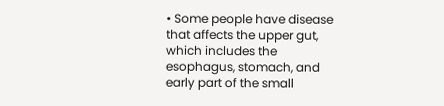• Some people have disease that affects the upper gut, which includes the esophagus, stomach, and early part of the small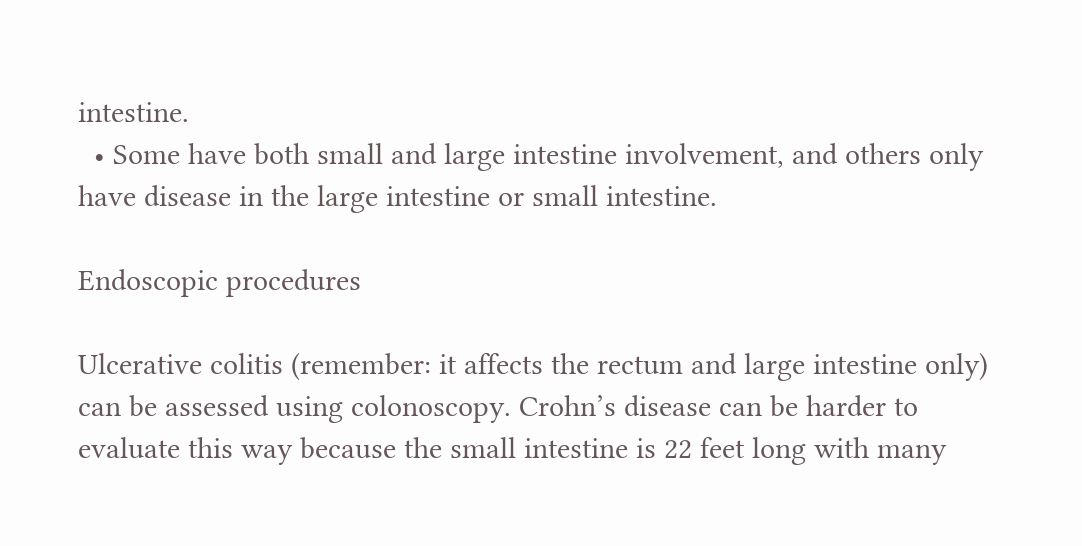intestine.
  • Some have both small and large intestine involvement, and others only have disease in the large intestine or small intestine.

Endoscopic procedures

Ulcerative colitis (remember: it affects the rectum and large intestine only) can be assessed using colonoscopy. Crohn’s disease can be harder to evaluate this way because the small intestine is 22 feet long with many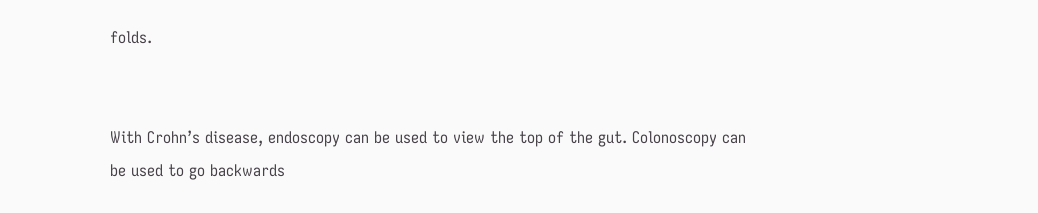folds.


With Crohn’s disease, endoscopy can be used to view the top of the gut. Colonoscopy can be used to go backwards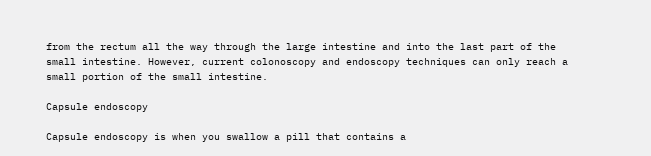from the rectum all the way through the large intestine and into the last part of the small intestine. However, current colonoscopy and endoscopy techniques can only reach a small portion of the small intestine.

Capsule endoscopy

Capsule endoscopy is when you swallow a pill that contains a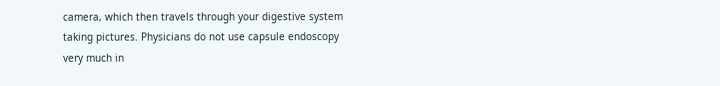camera, which then travels through your digestive system taking pictures. Physicians do not use capsule endoscopy very much in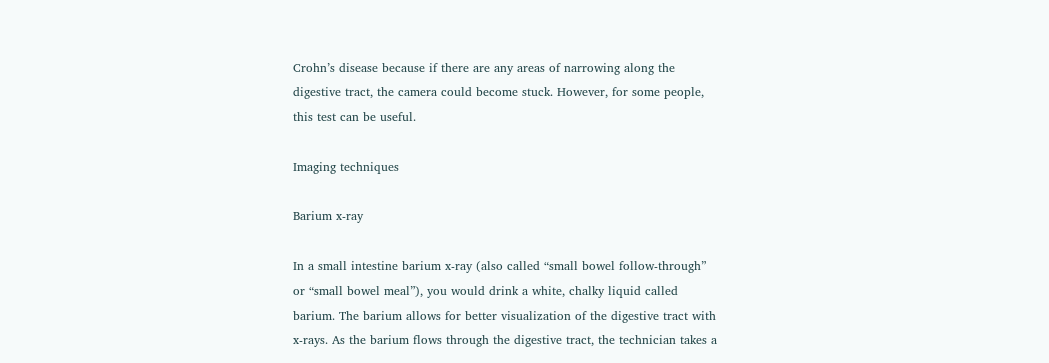Crohn’s disease because if there are any areas of narrowing along the digestive tract, the camera could become stuck. However, for some people, this test can be useful.

Imaging techniques

Barium x-ray

In a small intestine barium x-ray (also called “small bowel follow-through” or “small bowel meal”), you would drink a white, chalky liquid called barium. The barium allows for better visualization of the digestive tract with x-rays. As the barium flows through the digestive tract, the technician takes a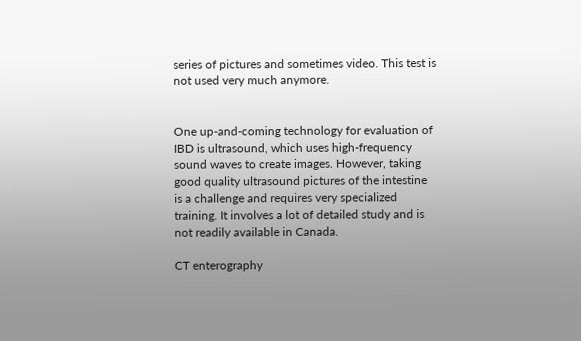series of pictures and sometimes video. This test is not used very much anymore.


One up-and-coming technology for evaluation of IBD is ultrasound, which uses high-frequency sound waves to create images. However, taking good quality ultrasound pictures of the intestine is a challenge and requires very specialized training. It involves a lot of detailed study and is not readily available in Canada.

CT enterography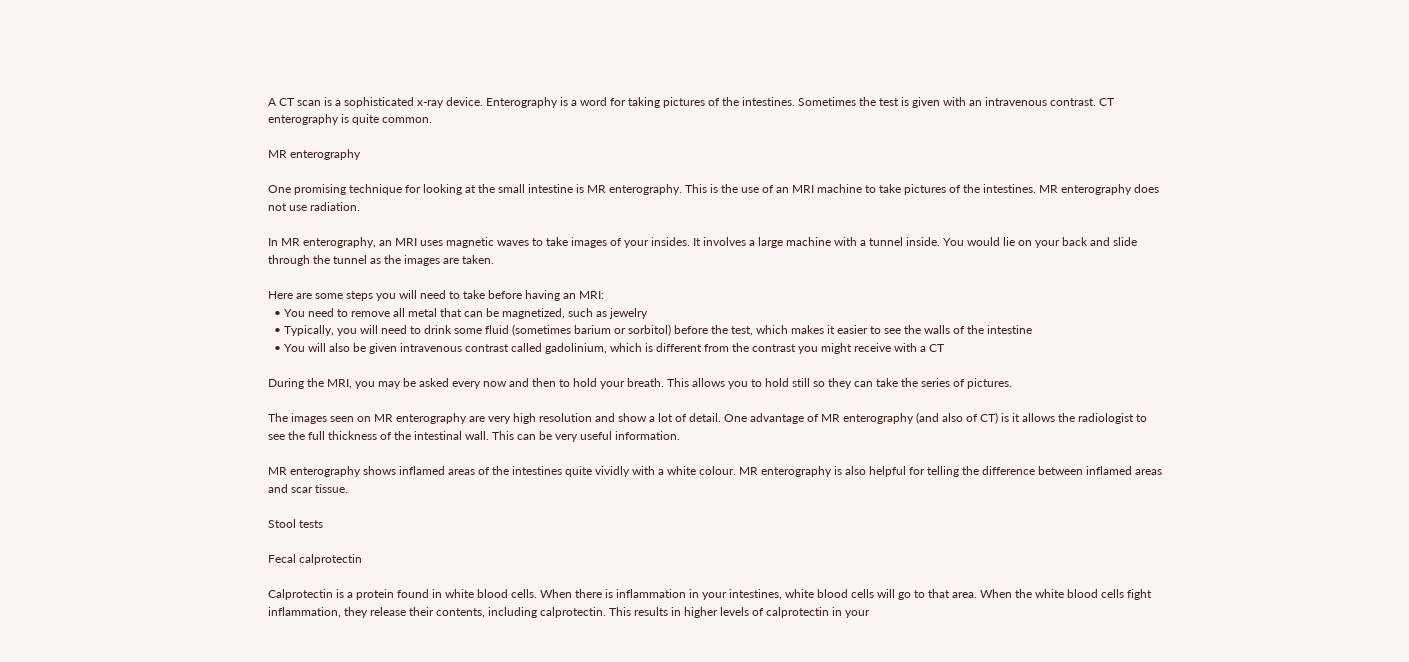A CT scan is a sophisticated x-ray device. Enterography is a word for taking pictures of the intestines. Sometimes the test is given with an intravenous contrast. CT enterography is quite common.

MR enterography

One promising technique for looking at the small intestine is MR enterography. This is the use of an MRI machine to take pictures of the intestines. MR enterography does not use radiation.

In MR enterography, an MRI uses magnetic waves to take images of your insides. It involves a large machine with a tunnel inside. You would lie on your back and slide through the tunnel as the images are taken.

Here are some steps you will need to take before having an MRI:
  • You need to remove all metal that can be magnetized, such as jewelry
  • Typically, you will need to drink some fluid (sometimes barium or sorbitol) before the test, which makes it easier to see the walls of the intestine
  • You will also be given intravenous contrast called gadolinium, which is different from the contrast you might receive with a CT

During the MRI, you may be asked every now and then to hold your breath. This allows you to hold still so they can take the series of pictures.

The images seen on MR enterography are very high resolution and show a lot of detail. One advantage of MR enterography (and also of CT) is it allows the radiologist to see the full thickness of the intestinal wall. This can be very useful information.

MR enterography shows inflamed areas of the intestines quite vividly with a white colour. MR enterography is also helpful for telling the difference between inflamed areas and scar tissue.

Stool tests

Fecal calprotectin

Calprotectin is a protein found in white blood cells. When there is inflammation in your intestines, white blood cells will go to that area. When the white blood cells fight inflammation, they release their contents, including calprotectin. This results in higher levels of calprotectin in your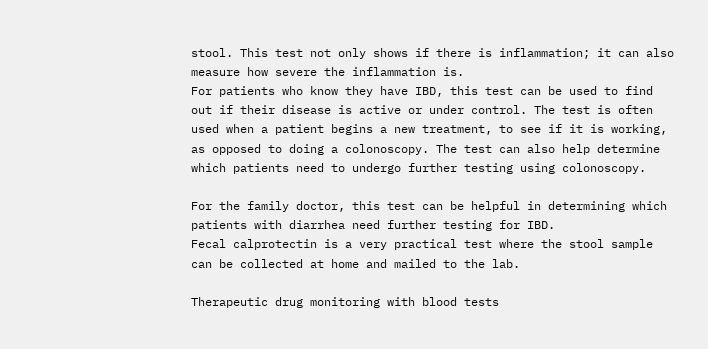stool. This test not only shows if there is inflammation; it can also measure how severe the inflammation is.
For patients who know they have IBD, this test can be used to find out if their disease is active or under control. The test is often used when a patient begins a new treatment, to see if it is working, as opposed to doing a colonoscopy. The test can also help determine which patients need to undergo further testing using colonoscopy.

For the family doctor, this test can be helpful in determining which patients with diarrhea need further testing for IBD.
Fecal calprotectin is a very practical test where the stool sample can be collected at home and mailed to the lab.

Therapeutic drug monitoring with blood tests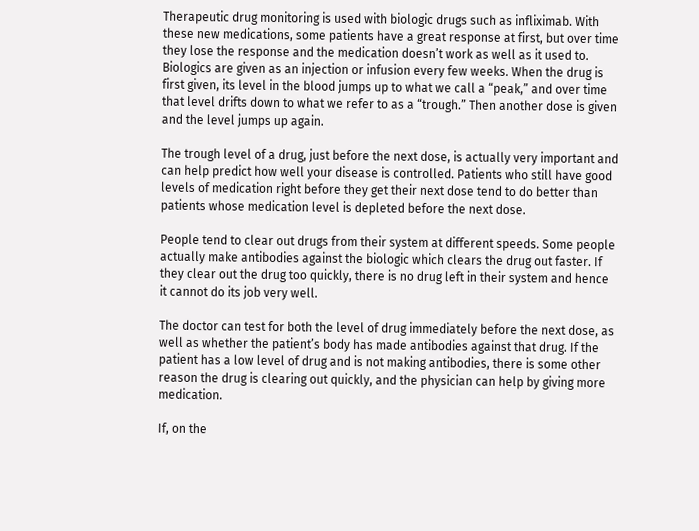Therapeutic drug monitoring is used with biologic drugs such as infliximab. With these new medications, some patients have a great response at first, but over time they lose the response and the medication doesn’t work as well as it used to.
Biologics are given as an injection or infusion every few weeks. When the drug is first given, its level in the blood jumps up to what we call a “peak,” and over time that level drifts down to what we refer to as a “trough.” Then another dose is given and the level jumps up again.

The trough level of a drug, just before the next dose, is actually very important and can help predict how well your disease is controlled. Patients who still have good levels of medication right before they get their next dose tend to do better than patients whose medication level is depleted before the next dose.

People tend to clear out drugs from their system at different speeds. Some people actually make antibodies against the biologic which clears the drug out faster. If they clear out the drug too quickly, there is no drug left in their system and hence it cannot do its job very well.

The doctor can test for both the level of drug immediately before the next dose, as well as whether the patient’s body has made antibodies against that drug. If the patient has a low level of drug and is not making antibodies, there is some other reason the drug is clearing out quickly, and the physician can help by giving more medication.

If, on the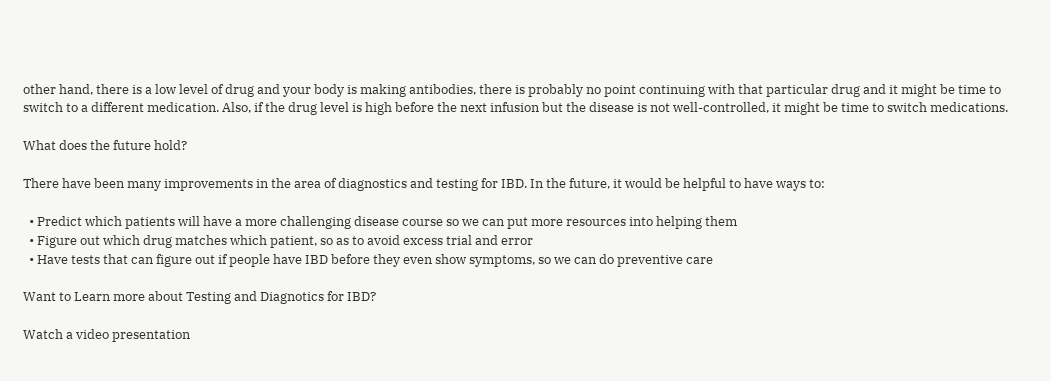other hand, there is a low level of drug and your body is making antibodies, there is probably no point continuing with that particular drug and it might be time to switch to a different medication. Also, if the drug level is high before the next infusion but the disease is not well-controlled, it might be time to switch medications.

What does the future hold?

There have been many improvements in the area of diagnostics and testing for IBD. In the future, it would be helpful to have ways to:

  • Predict which patients will have a more challenging disease course so we can put more resources into helping them
  • Figure out which drug matches which patient, so as to avoid excess trial and error
  • Have tests that can figure out if people have IBD before they even show symptoms, so we can do preventive care

Want to Learn more about Testing and Diagnotics for IBD?

Watch a video presentation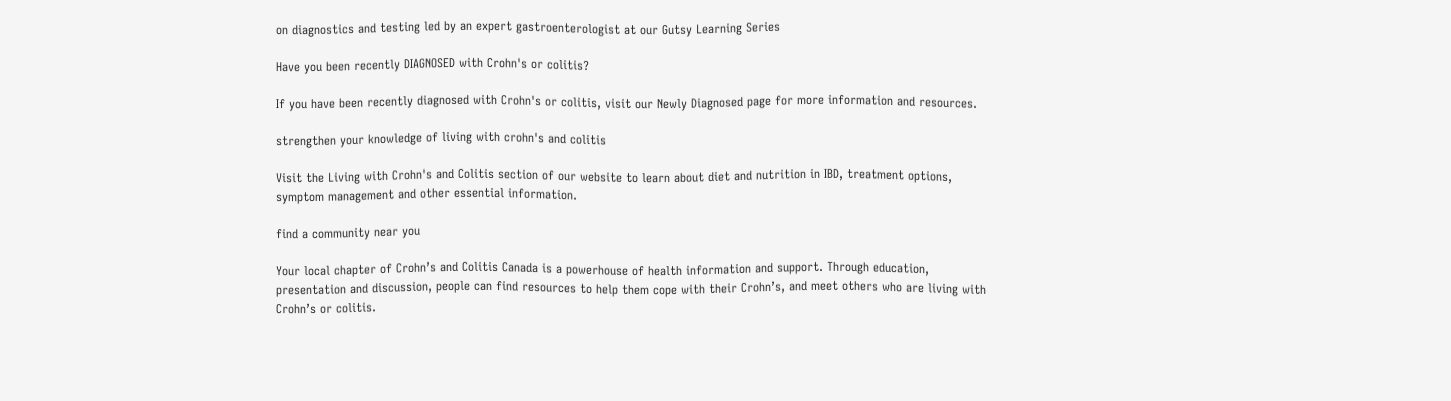on diagnostics and testing led by an expert gastroenterologist at our Gutsy Learning Series

Have you been recently DIAGNOSED with Crohn's or colitis?

If you have been recently diagnosed with Crohn's or colitis, visit our Newly Diagnosed page for more information and resources.

strengthen your knowledge of living with crohn's and colitis

Visit the Living with Crohn's and Colitis section of our website to learn about diet and nutrition in IBD, treatment options, symptom management and other essential information.

find a community near you

Your local chapter of Crohn’s and Colitis Canada is a powerhouse of health information and support. Through education, presentation and discussion, people can find resources to help them cope with their Crohn’s, and meet others who are living with Crohn’s or colitis.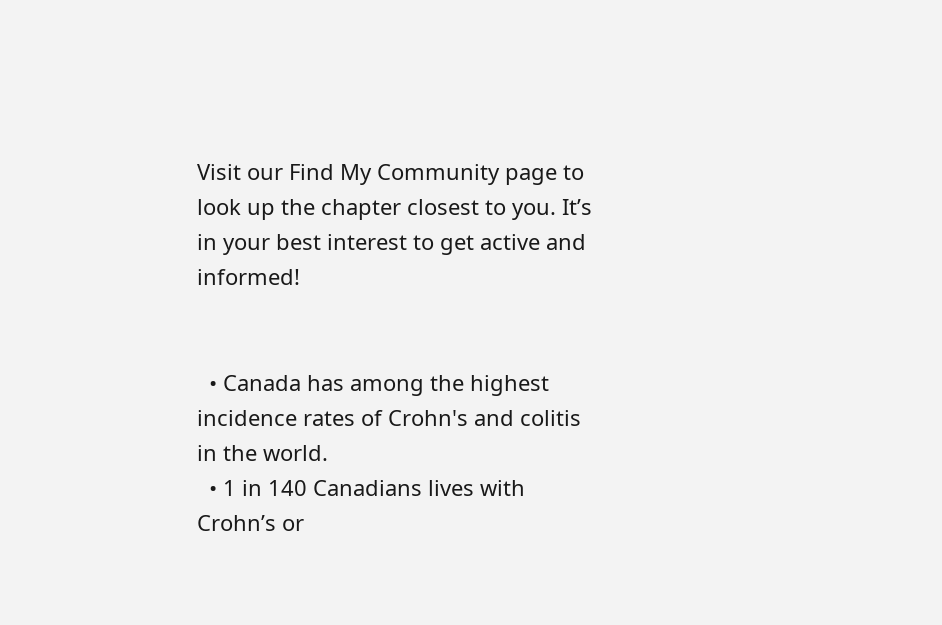Visit our Find My Community page to look up the chapter closest to you. It’s in your best interest to get active and informed!


  • Canada has among the highest incidence rates of Crohn's and colitis in the world.
  • 1 in 140 Canadians lives with Crohn’s or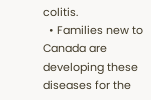colitis.
  • Families new to Canada are developing these diseases for the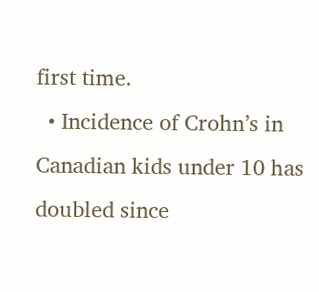first time.
  • Incidence of Crohn’s in Canadian kids under 10 has doubled since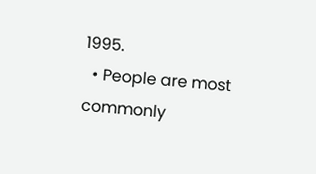1995.
  • People are most commonly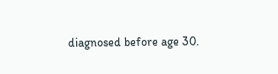diagnosed before age 30.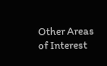Other Areas of Interest